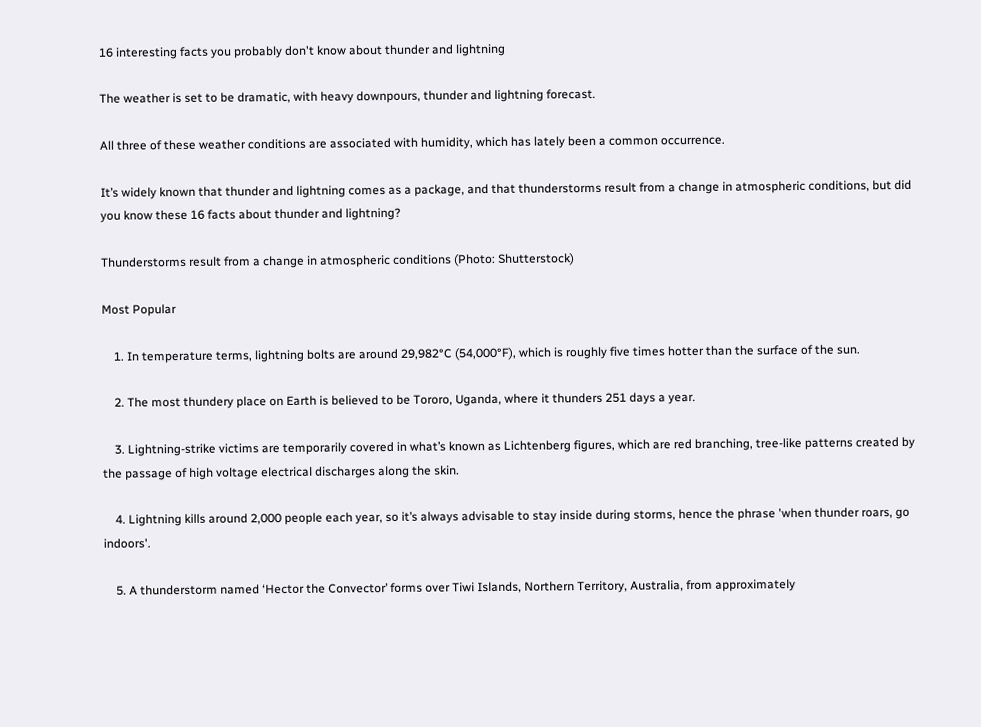16 interesting facts you probably don't know about thunder and lightning

The weather is set to be dramatic, with heavy downpours, thunder and lightning forecast.

All three of these weather conditions are associated with humidity, which has lately been a common occurrence.

It’s widely known that thunder and lightning comes as a package, and that thunderstorms result from a change in atmospheric conditions, but did you know these 16 facts about thunder and lightning?

Thunderstorms result from a change in atmospheric conditions (Photo: Shutterstock)

Most Popular

    1. In temperature terms, lightning bolts are around 29,982°C (54,000°F), which is roughly five times hotter than the surface of the sun.

    2. The most thundery place on Earth is believed to be Tororo, Uganda, where it thunders 251 days a year.

    3. Lightning-strike victims are temporarily covered in what’s known as Lichtenberg figures, which are red branching, tree-like patterns created by the passage of high voltage electrical discharges along the skin.

    4. Lightning kills around 2,000 people each year, so it’s always advisable to stay inside during storms, hence the phrase 'when thunder roars, go indoors'.

    5. A thunderstorm named ‘Hector the Convector’ forms over Tiwi Islands, Northern Territory, Australia, from approximately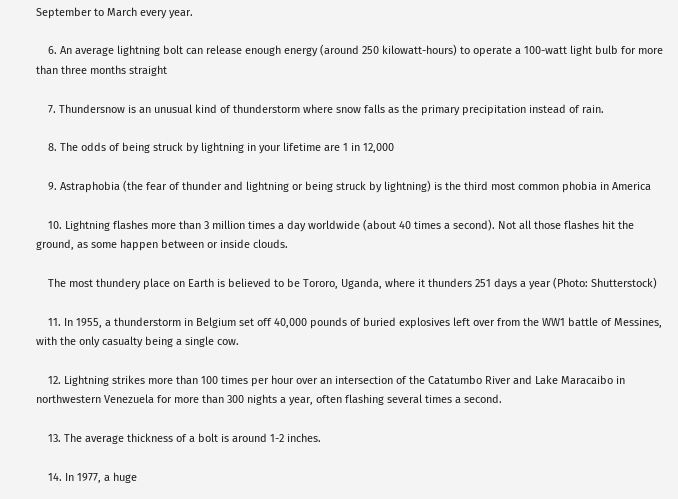September to March every year.

    6. An average lightning bolt can release enough energy (around 250 kilowatt-hours) to operate a 100-watt light bulb for more than three months straight

    7. Thundersnow is an unusual kind of thunderstorm where snow falls as the primary precipitation instead of rain.

    8. The odds of being struck by lightning in your lifetime are 1 in 12,000

    9. Astraphobia (the fear of thunder and lightning or being struck by lightning) is the third most common phobia in America

    10. Lightning flashes more than 3 million times a day worldwide (about 40 times a second). Not all those flashes hit the ground, as some happen between or inside clouds.

    The most thundery place on Earth is believed to be Tororo, Uganda, where it thunders 251 days a year (Photo: Shutterstock)

    11. In 1955, a thunderstorm in Belgium set off 40,000 pounds of buried explosives left over from the WW1 battle of Messines, with the only casualty being a single cow.

    12. Lightning strikes more than 100 times per hour over an intersection of the Catatumbo River and Lake Maracaibo in northwestern Venezuela for more than 300 nights a year, often flashing several times a second.

    13. The average thickness of a bolt is around 1-2 inches.

    14. In 1977, a huge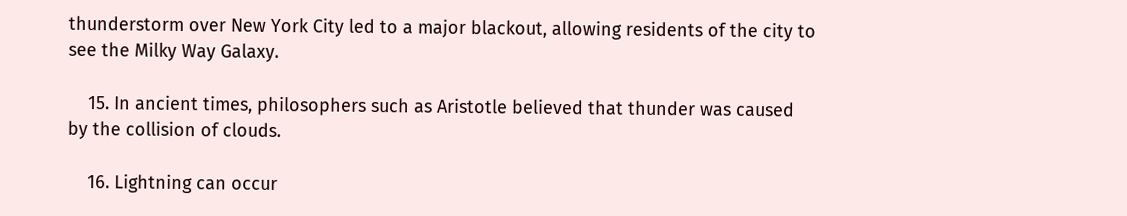thunderstorm over New York City led to a major blackout, allowing residents of the city to see the Milky Way Galaxy.

    15. In ancient times, philosophers such as Aristotle believed that thunder was caused by the collision of clouds.

    16. Lightning can occur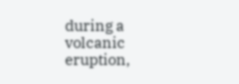during a volcanic eruption,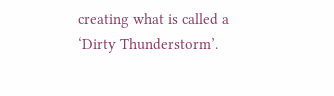creating what is called a ‘Dirty Thunderstorm’.